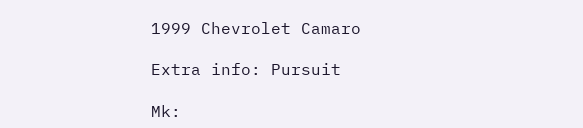1999 Chevrolet Camaro

Extra info: Pursuit

Mk: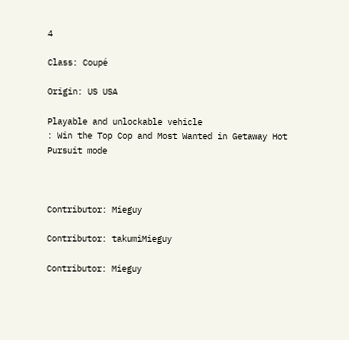4

Class: Coupé

Origin: US USA

Playable and unlockable vehicle
: Win the Top Cop and Most Wanted in Getaway Hot Pursuit mode



Contributor: Mieguy

Contributor: takumiMieguy

Contributor: Mieguy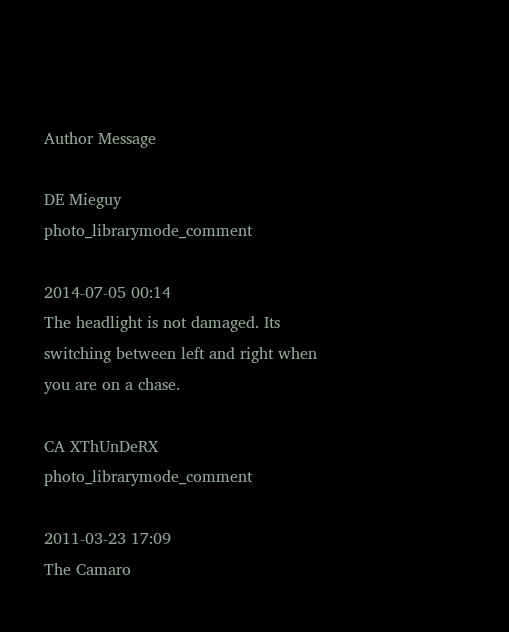Author Message

DE Mieguy photo_librarymode_comment

2014-07-05 00:14
The headlight is not damaged. Its switching between left and right when you are on a chase.

CA XThUnDeRX photo_librarymode_comment

2011-03-23 17:09
The Camaro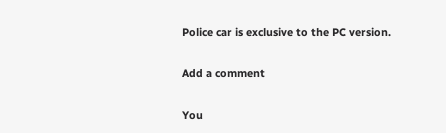Police car is exclusive to the PC version.

Add a comment

You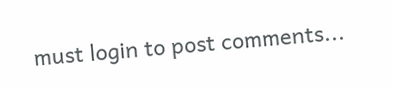must login to post comments...